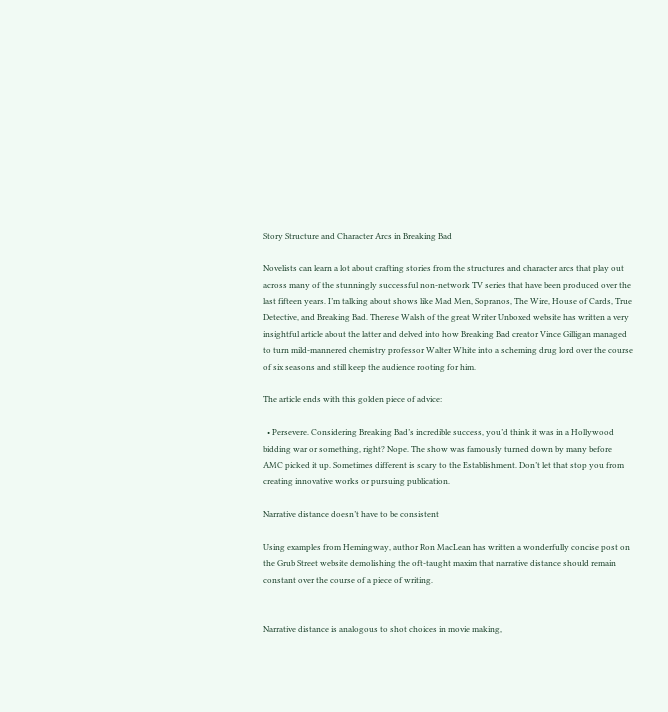Story Structure and Character Arcs in Breaking Bad

Novelists can learn a lot about crafting stories from the structures and character arcs that play out across many of the stunningly successful non-network TV series that have been produced over the last fifteen years. I’m talking about shows like Mad Men, Sopranos, The Wire, House of Cards, True Detective, and Breaking Bad. Therese Walsh of the great Writer Unboxed website has written a very insightful article about the latter and delved into how Breaking Bad creator Vince Gilligan managed to turn mild-mannered chemistry professor Walter White into a scheming drug lord over the course of six seasons and still keep the audience rooting for him.

The article ends with this golden piece of advice:

  • Persevere. Considering Breaking Bad’s incredible success, you’d think it was in a Hollywood bidding war or something, right? Nope. The show was famously turned down by many before AMC picked it up. Sometimes different is scary to the Establishment. Don’t let that stop you from creating innovative works or pursuing publication.

Narrative distance doesn’t have to be consistent

Using examples from Hemingway, author Ron MacLean has written a wonderfully concise post on the Grub Street website demolishing the oft-taught maxim that narrative distance should remain constant over the course of a piece of writing.


Narrative distance is analogous to shot choices in movie making,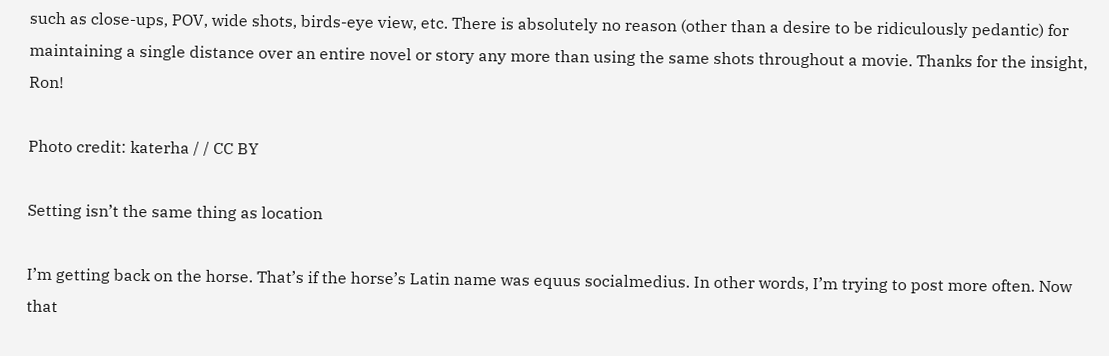such as close-ups, POV, wide shots, birds-eye view, etc. There is absolutely no reason (other than a desire to be ridiculously pedantic) for maintaining a single distance over an entire novel or story any more than using the same shots throughout a movie. Thanks for the insight, Ron!

Photo credit: katerha / / CC BY

Setting isn’t the same thing as location

I’m getting back on the horse. That’s if the horse’s Latin name was equus socialmedius. In other words, I’m trying to post more often. Now that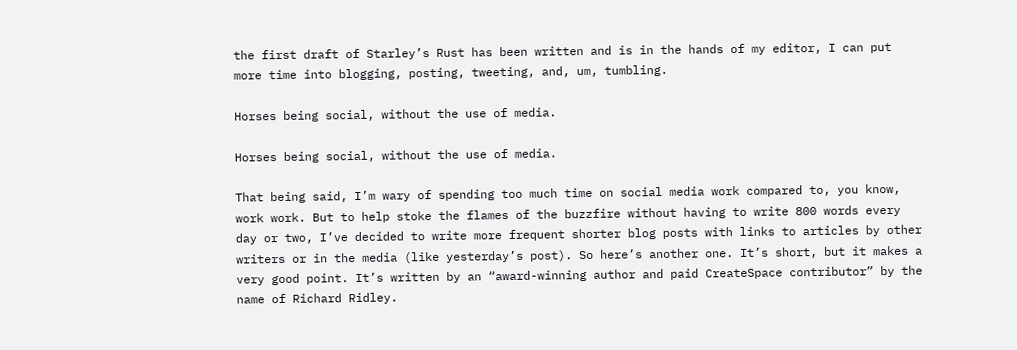the first draft of Starley’s Rust has been written and is in the hands of my editor, I can put more time into blogging, posting, tweeting, and, um, tumbling.

Horses being social, without the use of media.

Horses being social, without the use of media.

That being said, I’m wary of spending too much time on social media work compared to, you know, work work. But to help stoke the flames of the buzzfire without having to write 800 words every day or two, I’ve decided to write more frequent shorter blog posts with links to articles by other writers or in the media (like yesterday’s post). So here’s another one. It’s short, but it makes a very good point. It’s written by an “award-winning author and paid CreateSpace contributor” by the name of Richard Ridley.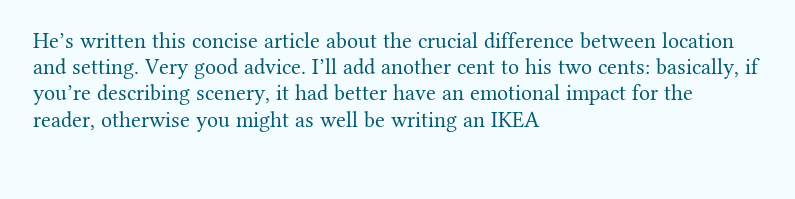He’s written this concise article about the crucial difference between location and setting. Very good advice. I’ll add another cent to his two cents: basically, if you’re describing scenery, it had better have an emotional impact for the reader, otherwise you might as well be writing an IKEA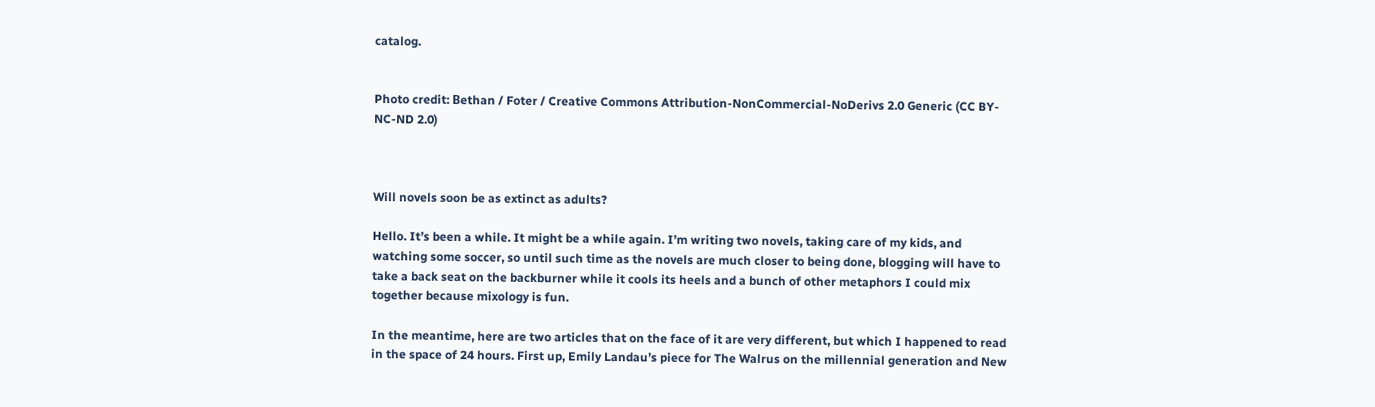catalog.


Photo credit: Βethan / Foter / Creative Commons Attribution-NonCommercial-NoDerivs 2.0 Generic (CC BY-NC-ND 2.0)



Will novels soon be as extinct as adults?

Hello. It’s been a while. It might be a while again. I’m writing two novels, taking care of my kids, and watching some soccer, so until such time as the novels are much closer to being done, blogging will have to take a back seat on the backburner while it cools its heels and a bunch of other metaphors I could mix together because mixology is fun.

In the meantime, here are two articles that on the face of it are very different, but which I happened to read in the space of 24 hours. First up, Emily Landau’s piece for The Walrus on the millennial generation and New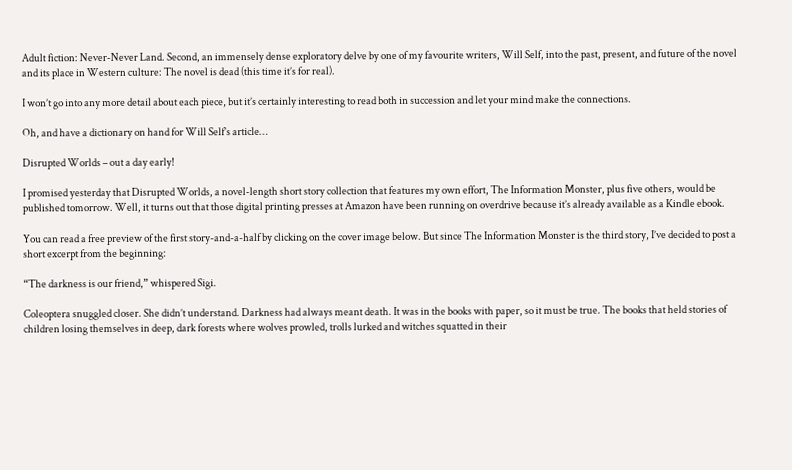Adult fiction: Never-Never Land. Second, an immensely dense exploratory delve by one of my favourite writers, Will Self, into the past, present, and future of the novel and its place in Western culture: The novel is dead (this time it’s for real).

I won’t go into any more detail about each piece, but it’s certainly interesting to read both in succession and let your mind make the connections.

Oh, and have a dictionary on hand for Will Self’s article…

Disrupted Worlds – out a day early!

I promised yesterday that Disrupted Worlds, a novel-length short story collection that features my own effort, The Information Monster, plus five others, would be published tomorrow. Well, it turns out that those digital printing presses at Amazon have been running on overdrive because it’s already available as a Kindle ebook.

You can read a free preview of the first story-and-a-half by clicking on the cover image below. But since The Information Monster is the third story, I’ve decided to post a short excerpt from the beginning:

“The darkness is our friend,” whispered Sigi.

Coleoptera snuggled closer. She didn’t understand. Darkness had always meant death. It was in the books with paper, so it must be true. The books that held stories of children losing themselves in deep, dark forests where wolves prowled, trolls lurked and witches squatted in their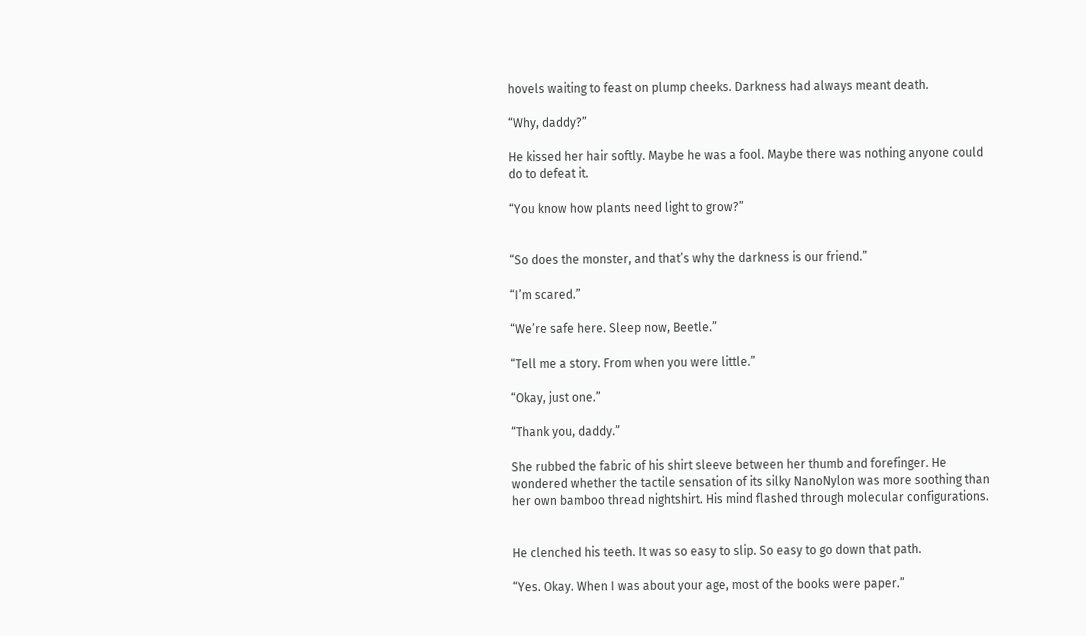hovels waiting to feast on plump cheeks. Darkness had always meant death.

“Why, daddy?”

He kissed her hair softly. Maybe he was a fool. Maybe there was nothing anyone could do to defeat it.

“You know how plants need light to grow?”


“So does the monster, and that’s why the darkness is our friend.”

“I’m scared.”

“We’re safe here. Sleep now, Beetle.”

“Tell me a story. From when you were little.”

“Okay, just one.”

“Thank you, daddy.”

She rubbed the fabric of his shirt sleeve between her thumb and forefinger. He wondered whether the tactile sensation of its silky NanoNylon was more soothing than her own bamboo thread nightshirt. His mind flashed through molecular configurations.


He clenched his teeth. It was so easy to slip. So easy to go down that path.

“Yes. Okay. When I was about your age, most of the books were paper.”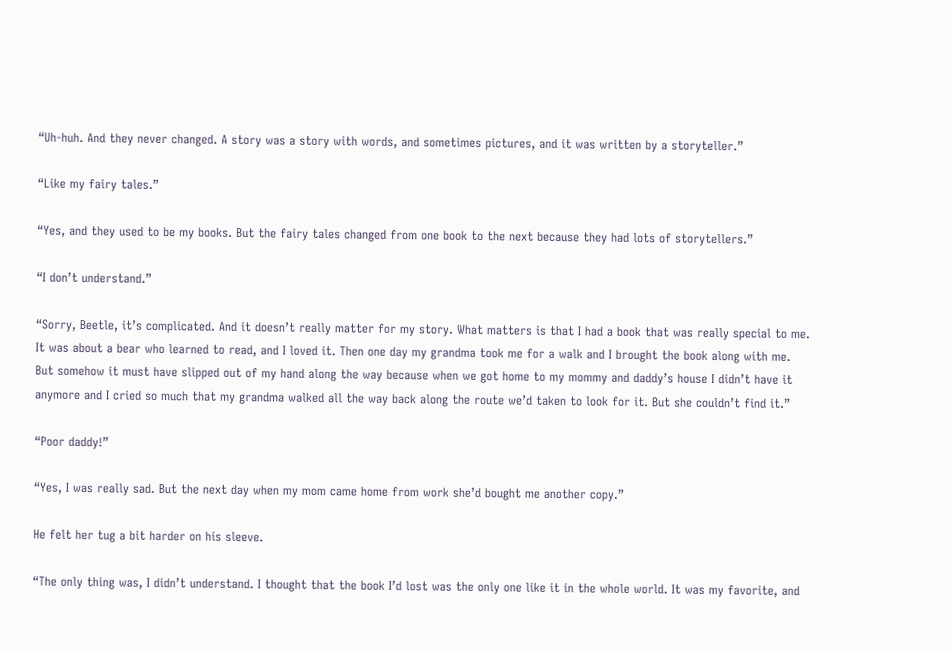“Uh-huh. And they never changed. A story was a story with words, and sometimes pictures, and it was written by a storyteller.”

“Like my fairy tales.”

“Yes, and they used to be my books. But the fairy tales changed from one book to the next because they had lots of storytellers.”

“I don’t understand.”

“Sorry, Beetle, it’s complicated. And it doesn’t really matter for my story. What matters is that I had a book that was really special to me. It was about a bear who learned to read, and I loved it. Then one day my grandma took me for a walk and I brought the book along with me. But somehow it must have slipped out of my hand along the way because when we got home to my mommy and daddy’s house I didn’t have it anymore and I cried so much that my grandma walked all the way back along the route we’d taken to look for it. But she couldn’t find it.”

“Poor daddy!”

“Yes, I was really sad. But the next day when my mom came home from work she’d bought me another copy.”

He felt her tug a bit harder on his sleeve.

“The only thing was, I didn’t understand. I thought that the book I’d lost was the only one like it in the whole world. It was my favorite, and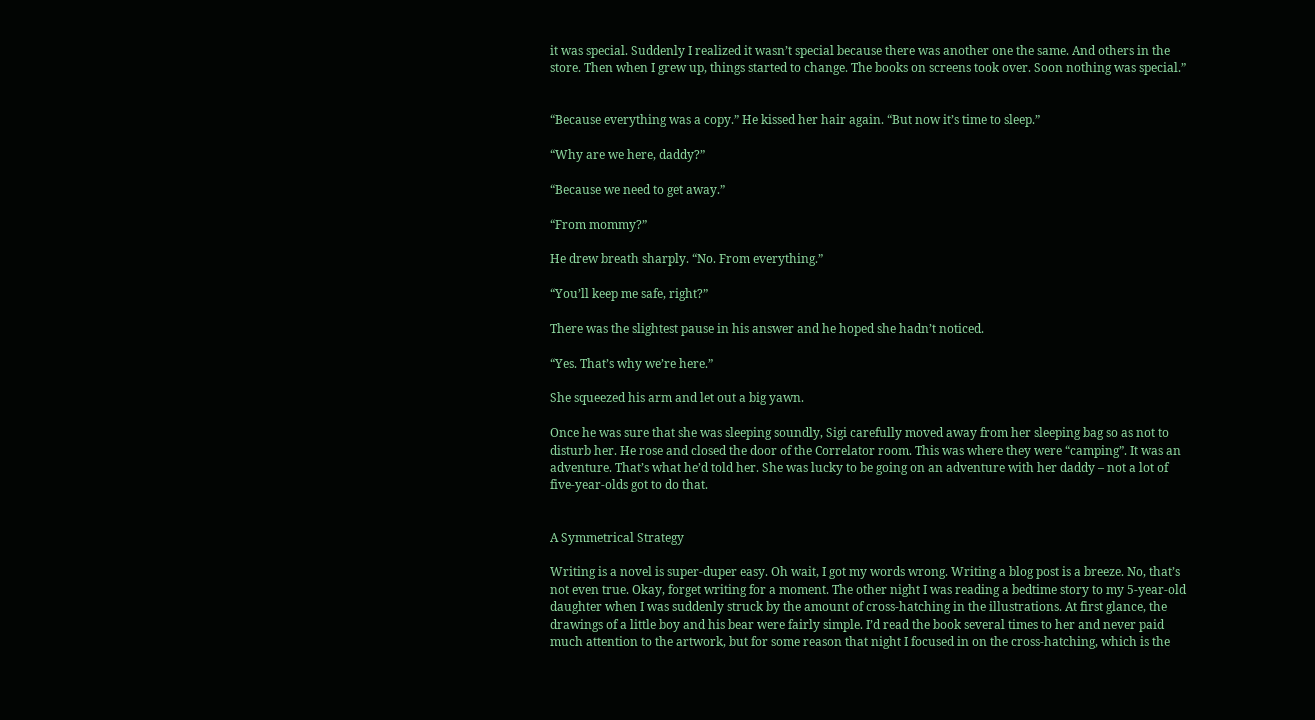it was special. Suddenly I realized it wasn’t special because there was another one the same. And others in the store. Then when I grew up, things started to change. The books on screens took over. Soon nothing was special.”


“Because everything was a copy.” He kissed her hair again. “But now it’s time to sleep.”

“Why are we here, daddy?”

“Because we need to get away.”

“From mommy?”

He drew breath sharply. “No. From everything.”

“You’ll keep me safe, right?”

There was the slightest pause in his answer and he hoped she hadn’t noticed.

“Yes. That’s why we’re here.”

She squeezed his arm and let out a big yawn.

Once he was sure that she was sleeping soundly, Sigi carefully moved away from her sleeping bag so as not to disturb her. He rose and closed the door of the Correlator room. This was where they were “camping”. It was an adventure. That’s what he’d told her. She was lucky to be going on an adventure with her daddy – not a lot of five-year-olds got to do that.


A Symmetrical Strategy

Writing is a novel is super-duper easy. Oh wait, I got my words wrong. Writing a blog post is a breeze. No, that’s not even true. Okay, forget writing for a moment. The other night I was reading a bedtime story to my 5-year-old daughter when I was suddenly struck by the amount of cross-hatching in the illustrations. At first glance, the drawings of a little boy and his bear were fairly simple. I’d read the book several times to her and never paid much attention to the artwork, but for some reason that night I focused in on the cross-hatching, which is the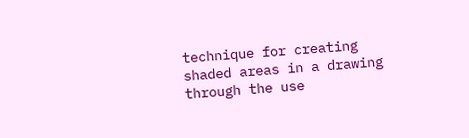technique for creating shaded areas in a drawing through the use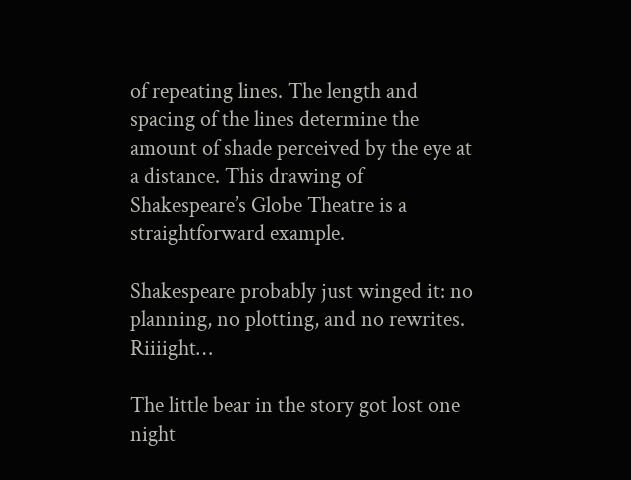of repeating lines. The length and spacing of the lines determine the amount of shade perceived by the eye at a distance. This drawing of Shakespeare’s Globe Theatre is a straightforward example.

Shakespeare probably just winged it: no planning, no plotting, and no rewrites. Riiiight…

The little bear in the story got lost one night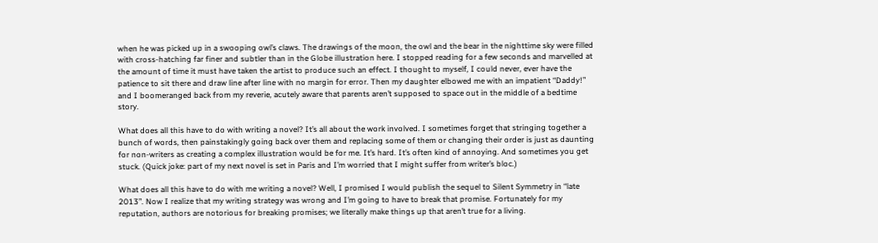when he was picked up in a swooping owl’s claws. The drawings of the moon, the owl and the bear in the nighttime sky were filled with cross-hatching far finer and subtler than in the Globe illustration here. I stopped reading for a few seconds and marvelled at the amount of time it must have taken the artist to produce such an effect. I thought to myself, I could never, ever have the patience to sit there and draw line after line with no margin for error. Then my daughter elbowed me with an impatient “Daddy!” and I boomeranged back from my reverie, acutely aware that parents aren’t supposed to space out in the middle of a bedtime story.

What does all this have to do with writing a novel? It’s all about the work involved. I sometimes forget that stringing together a bunch of words, then painstakingly going back over them and replacing some of them or changing their order is just as daunting for non-writers as creating a complex illustration would be for me. It’s hard. It’s often kind of annoying. And sometimes you get stuck. (Quick joke: part of my next novel is set in Paris and I’m worried that I might suffer from writer’s bloc.)

What does all this have to do with me writing a novel? Well, I promised I would publish the sequel to Silent Symmetry in “late 2013”. Now I realize that my writing strategy was wrong and I’m going to have to break that promise. Fortunately for my reputation, authors are notorious for breaking promises; we literally make things up that aren’t true for a living.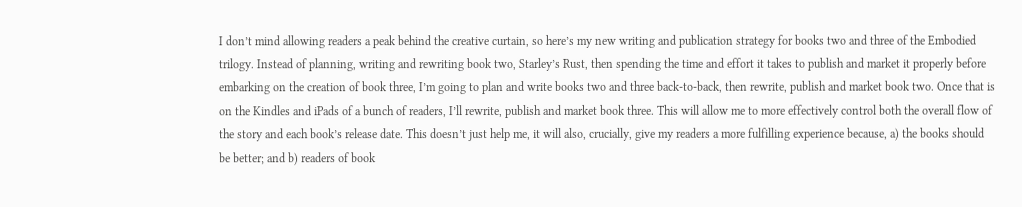I don’t mind allowing readers a peak behind the creative curtain, so here’s my new writing and publication strategy for books two and three of the Embodied trilogy. Instead of planning, writing and rewriting book two, Starley’s Rust, then spending the time and effort it takes to publish and market it properly before embarking on the creation of book three, I’m going to plan and write books two and three back-to-back, then rewrite, publish and market book two. Once that is on the Kindles and iPads of a bunch of readers, I’ll rewrite, publish and market book three. This will allow me to more effectively control both the overall flow of the story and each book’s release date. This doesn’t just help me, it will also, crucially, give my readers a more fulfilling experience because, a) the books should be better; and b) readers of book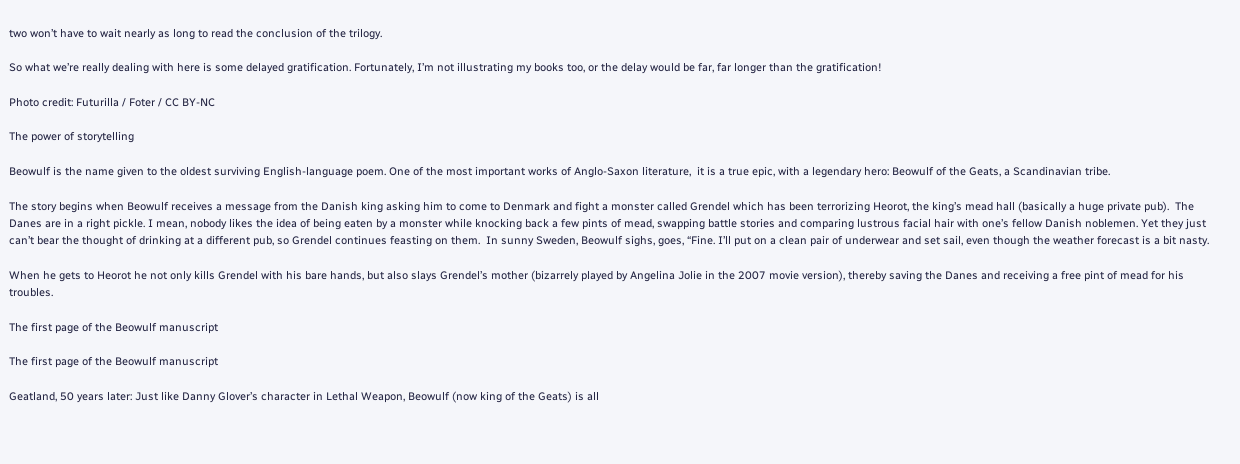two won’t have to wait nearly as long to read the conclusion of the trilogy.

So what we’re really dealing with here is some delayed gratification. Fortunately, I’m not illustrating my books too, or the delay would be far, far longer than the gratification!

Photo credit: Futurilla / Foter / CC BY-NC

The power of storytelling

Beowulf is the name given to the oldest surviving English-language poem. One of the most important works of Anglo-Saxon literature,  it is a true epic, with a legendary hero: Beowulf of the Geats, a Scandinavian tribe.

The story begins when Beowulf receives a message from the Danish king asking him to come to Denmark and fight a monster called Grendel which has been terrorizing Heorot, the king’s mead hall (basically a huge private pub).  The Danes are in a right pickle. I mean, nobody likes the idea of being eaten by a monster while knocking back a few pints of mead, swapping battle stories and comparing lustrous facial hair with one’s fellow Danish noblemen. Yet they just can’t bear the thought of drinking at a different pub, so Grendel continues feasting on them.  In sunny Sweden, Beowulf sighs, goes, “Fine. I’ll put on a clean pair of underwear and set sail, even though the weather forecast is a bit nasty.

When he gets to Heorot he not only kills Grendel with his bare hands, but also slays Grendel’s mother (bizarrely played by Angelina Jolie in the 2007 movie version), thereby saving the Danes and receiving a free pint of mead for his troubles.

The first page of the Beowulf manuscript

The first page of the Beowulf manuscript

Geatland, 50 years later: Just like Danny Glover’s character in Lethal Weapon, Beowulf (now king of the Geats) is all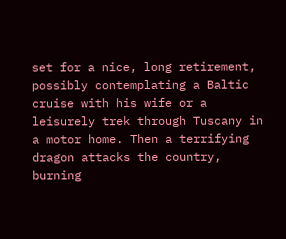set for a nice, long retirement, possibly contemplating a Baltic cruise with his wife or a leisurely trek through Tuscany in a motor home. Then a terrifying dragon attacks the country, burning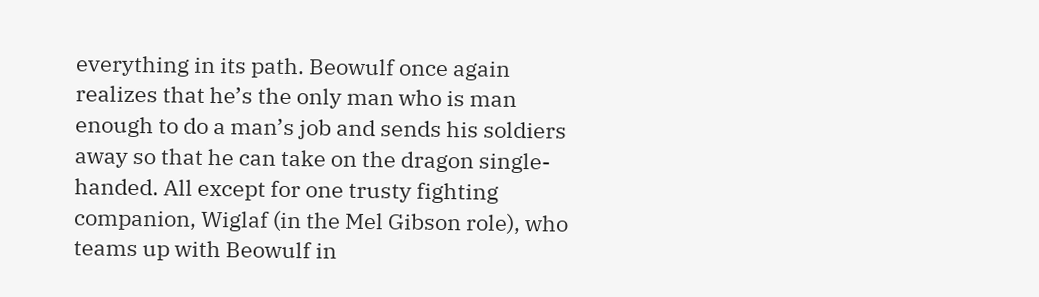everything in its path. Beowulf once again realizes that he’s the only man who is man enough to do a man’s job and sends his soldiers away so that he can take on the dragon single-handed. All except for one trusty fighting companion, Wiglaf (in the Mel Gibson role), who teams up with Beowulf in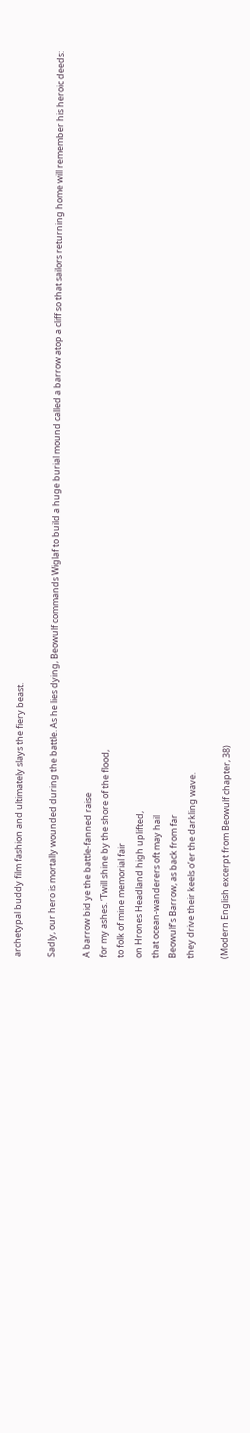archetypal buddy film fashion and ultimately slays the fiery beast.

Sadly, our hero is mortally wounded during the battle. As he lies dying, Beowulf commands Wiglaf to build a huge burial mound called a barrow atop a cliff so that sailors returning home will remember his heroic deeds:

A barrow bid ye the battle-fanned raise
for my ashes. ‘Twill shine by the shore of the flood,
to folk of mine memorial fair
on Hrones Headland high uplifted,
that ocean-wanderers oft may hail
Beowulf’s Barrow, as back from far
they drive their keels o’er the darkling wave.

(Modern English excerpt from Beowulf chapter, 38)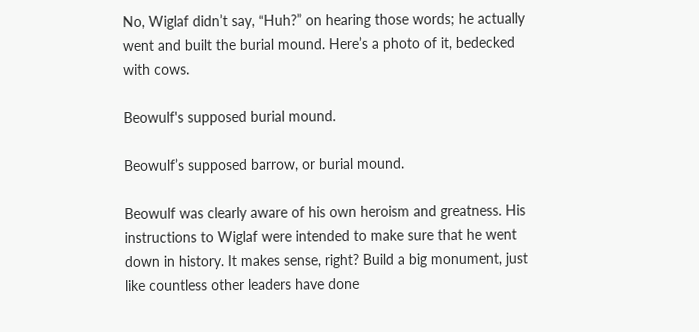No, Wiglaf didn’t say, “Huh?” on hearing those words; he actually went and built the burial mound. Here’s a photo of it, bedecked with cows.

Beowulf's supposed burial mound.

Beowulf’s supposed barrow, or burial mound.

Beowulf was clearly aware of his own heroism and greatness. His instructions to Wiglaf were intended to make sure that he went down in history. It makes sense, right? Build a big monument, just like countless other leaders have done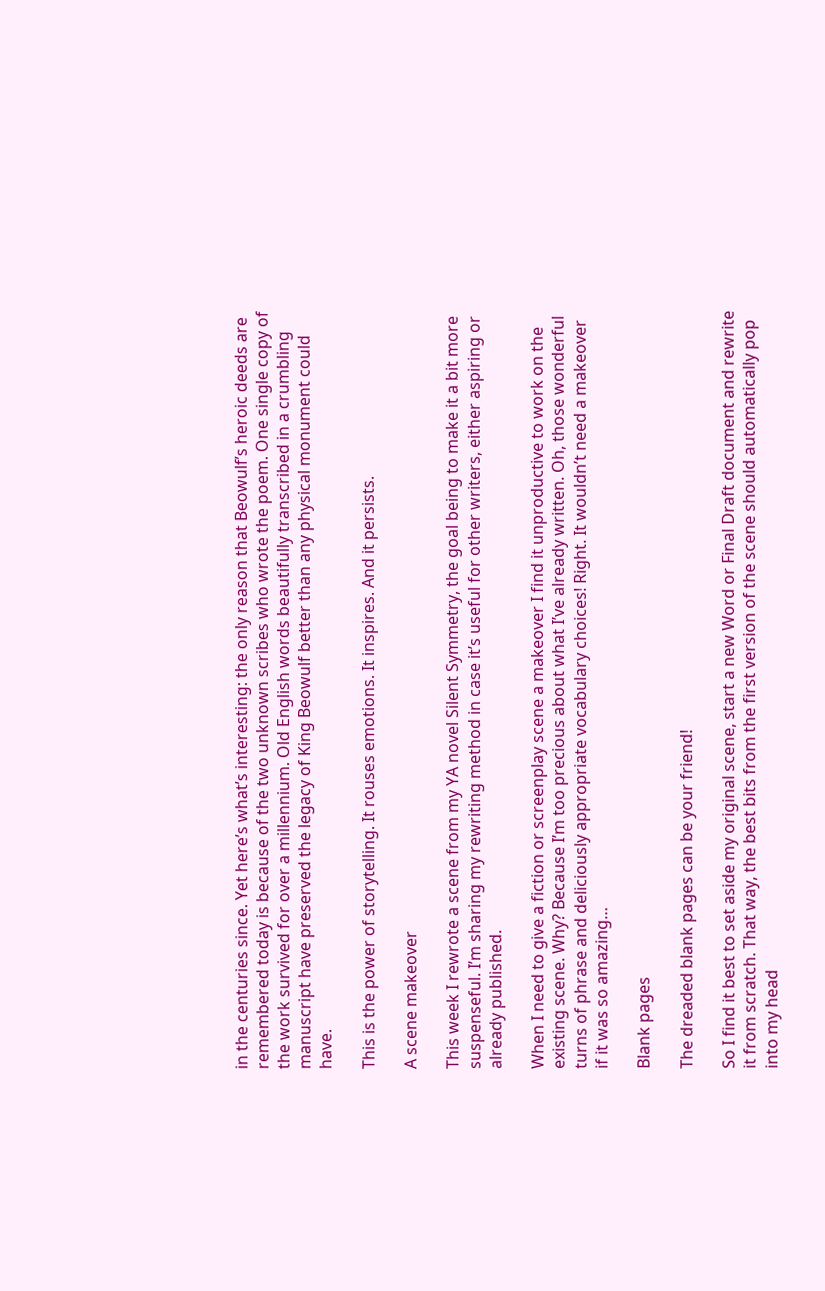in the centuries since. Yet here’s what’s interesting: the only reason that Beowulf’s heroic deeds are remembered today is because of the two unknown scribes who wrote the poem. One single copy of the work survived for over a millennium. Old English words beautifully transcribed in a crumbling manuscript have preserved the legacy of King Beowulf better than any physical monument could have.

This is the power of storytelling. It rouses emotions. It inspires. And it persists.

A scene makeover

This week I rewrote a scene from my YA novel Silent Symmetry, the goal being to make it a bit more suspenseful. I’m sharing my rewriting method in case it’s useful for other writers, either aspiring or already published.

When I need to give a fiction or screenplay scene a makeover I find it unproductive to work on the existing scene. Why? Because I’m too precious about what I’ve already written. Oh, those wonderful turns of phrase and deliciously appropriate vocabulary choices! Right. It wouldn’t need a makeover if it was so amazing…

Blank pages

The dreaded blank pages can be your friend!

So I find it best to set aside my original scene, start a new Word or Final Draft document and rewrite it from scratch. That way, the best bits from the first version of the scene should automatically pop into my head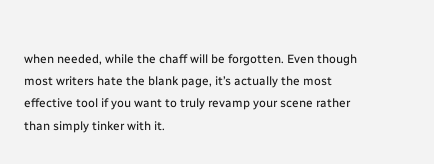when needed, while the chaff will be forgotten. Even though most writers hate the blank page, it’s actually the most effective tool if you want to truly revamp your scene rather than simply tinker with it.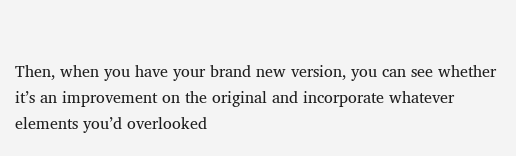Then, when you have your brand new version, you can see whether it’s an improvement on the original and incorporate whatever elements you’d overlooked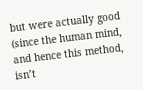but were actually good (since the human mind, and hence this method, isn’t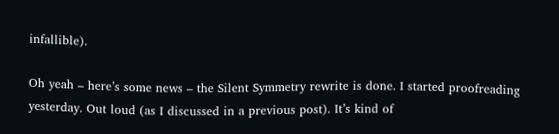infallible).

Oh yeah – here’s some news – the Silent Symmetry rewrite is done. I started proofreading yesterday. Out loud (as I discussed in a previous post). It’s kind of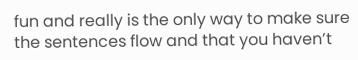fun and really is the only way to make sure the sentences flow and that you haven’t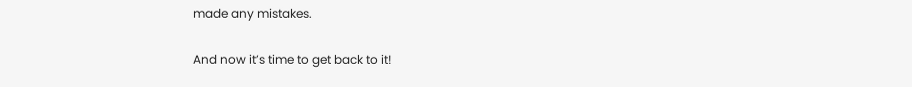made any mistakes.

And now it’s time to get back to it!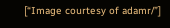[“Image courtesy of adamr/”]